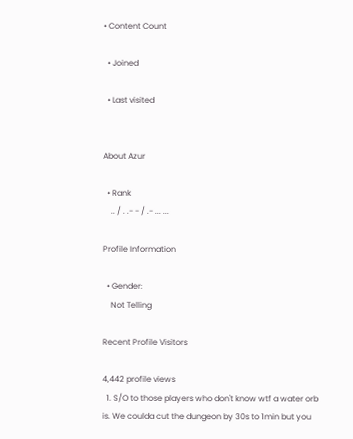• Content Count

  • Joined

  • Last visited


About Azur

  • Rank
    .. / . .- - / .- ... ...

Profile Information

  • Gender:
    Not Telling

Recent Profile Visitors

4,442 profile views
  1. S/O to those players who don't know wtf a water orb is. We coulda cut the dungeon by 30s to 1min but you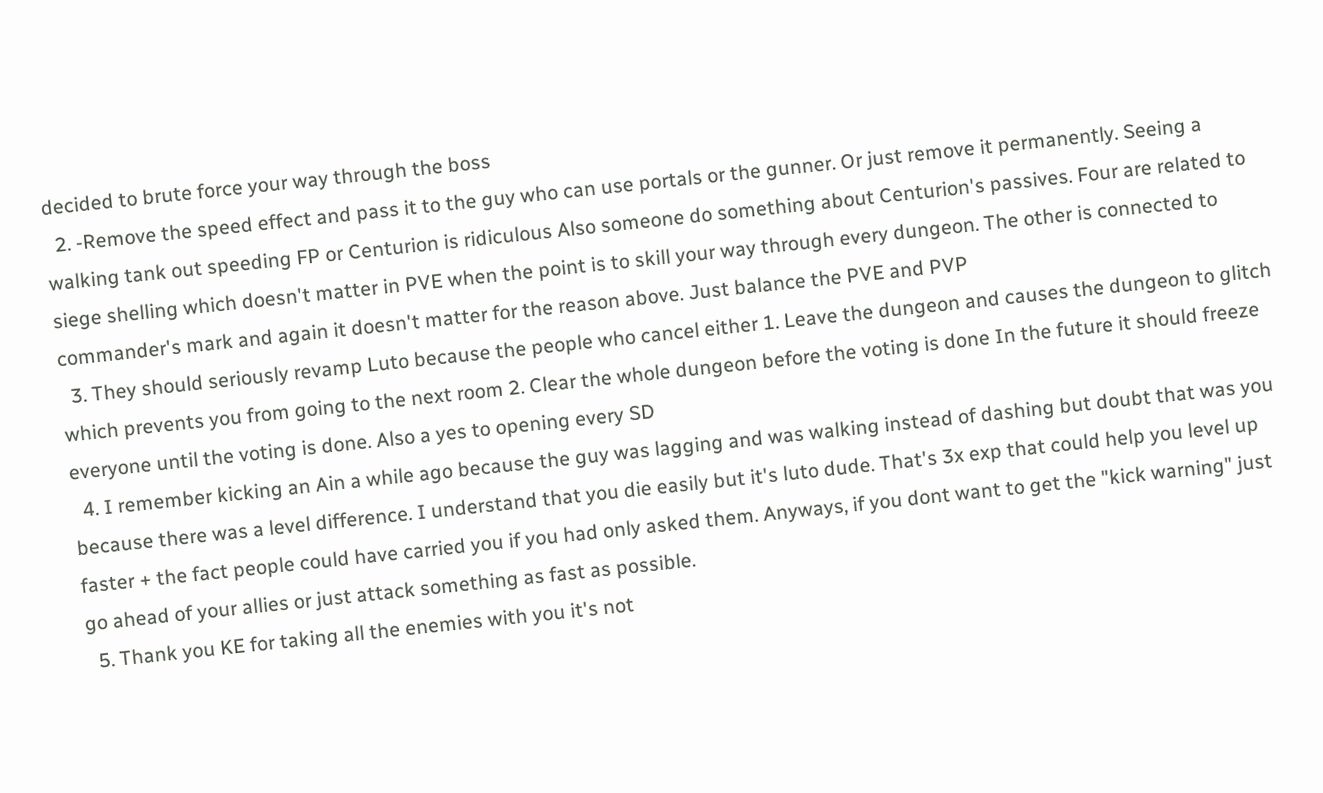decided to brute force your way through the boss
  2. -Remove the speed effect and pass it to the guy who can use portals or the gunner. Or just remove it permanently. Seeing a walking tank out speeding FP or Centurion is ridiculous Also someone do something about Centurion's passives. Four are related to siege shelling which doesn't matter in PVE when the point is to skill your way through every dungeon. The other is connected to commander's mark and again it doesn't matter for the reason above. Just balance the PVE and PVP
  3. They should seriously revamp Luto because the people who cancel either 1. Leave the dungeon and causes the dungeon to glitch which prevents you from going to the next room 2. Clear the whole dungeon before the voting is done In the future it should freeze everyone until the voting is done. Also a yes to opening every SD
  4. I remember kicking an Ain a while ago because the guy was lagging and was walking instead of dashing but doubt that was you because there was a level difference. I understand that you die easily but it's luto dude. That's 3x exp that could help you level up faster + the fact people could have carried you if you had only asked them. Anyways, if you dont want to get the "kick warning" just go ahead of your allies or just attack something as fast as possible.
  5. Thank you KE for taking all the enemies with you it's not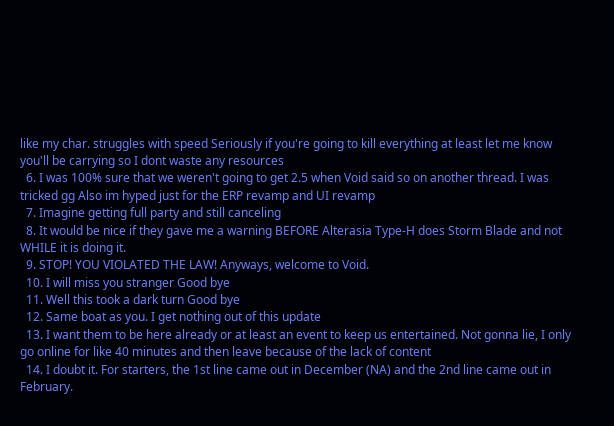like my char. struggles with speed Seriously if you're going to kill everything at least let me know you'll be carrying so I dont waste any resources
  6. I was 100% sure that we weren't going to get 2.5 when Void said so on another thread. I was tricked gg Also im hyped just for the ERP revamp and UI revamp
  7. Imagine getting full party and still canceling
  8. It would be nice if they gave me a warning BEFORE Alterasia Type-H does Storm Blade and not WHILE it is doing it.
  9. STOP! YOU VIOLATED THE LAW! Anyways, welcome to Void.
  10. I will miss you stranger Good bye
  11. Well this took a dark turn Good bye
  12. Same boat as you. I get nothing out of this update
  13. I want them to be here already or at least an event to keep us entertained. Not gonna lie, I only go online for like 40 minutes and then leave because of the lack of content
  14. I doubt it. For starters, the 1st line came out in December (NA) and the 2nd line came out in February.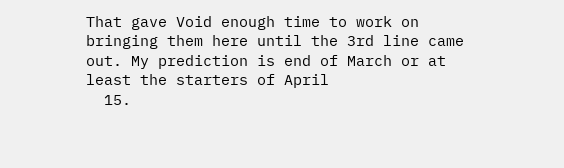That gave Void enough time to work on bringing them here until the 3rd line came out. My prediction is end of March or at least the starters of April
  15.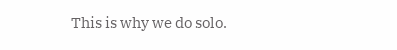This is why we do solo.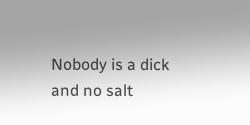Nobody is a dick and no salt